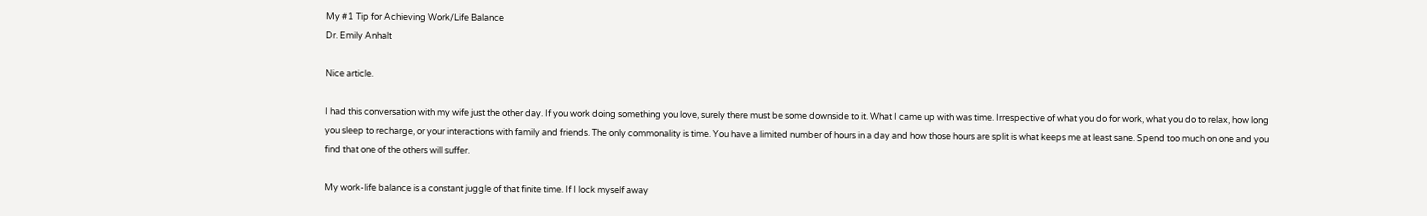My #1 Tip for Achieving Work/Life Balance
Dr. Emily Anhalt

Nice article.

I had this conversation with my wife just the other day. If you work doing something you love, surely there must be some downside to it. What I came up with was time. Irrespective of what you do for work, what you do to relax, how long you sleep to recharge, or your interactions with family and friends. The only commonality is time. You have a limited number of hours in a day and how those hours are split is what keeps me at least sane. Spend too much on one and you find that one of the others will suffer.

My work-life balance is a constant juggle of that finite time. If I lock myself away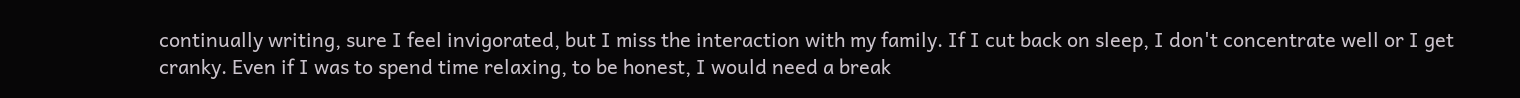continually writing, sure I feel invigorated, but I miss the interaction with my family. If I cut back on sleep, I don't concentrate well or I get cranky. Even if I was to spend time relaxing, to be honest, I would need a break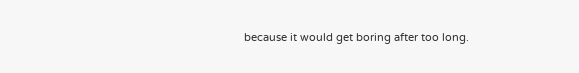because it would get boring after too long.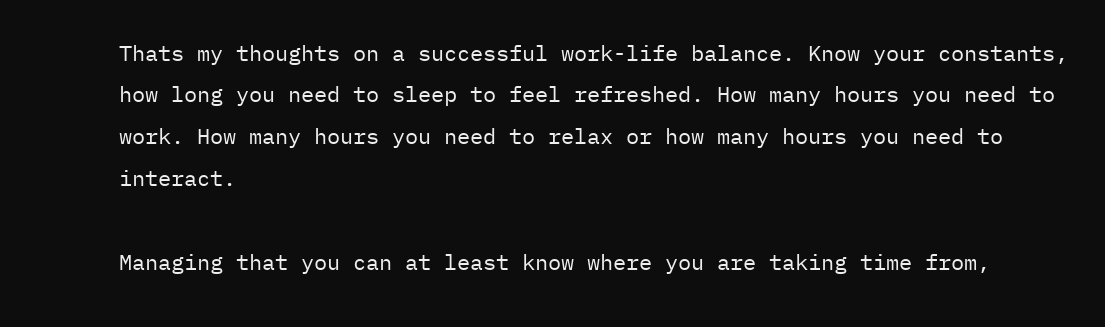Thats my thoughts on a successful work-life balance. Know your constants, how long you need to sleep to feel refreshed. How many hours you need to work. How many hours you need to relax or how many hours you need to interact.

Managing that you can at least know where you are taking time from,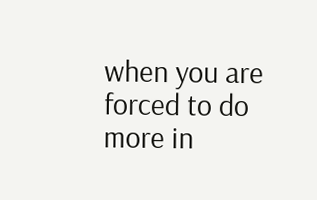when you are forced to do more in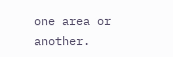one area or another.